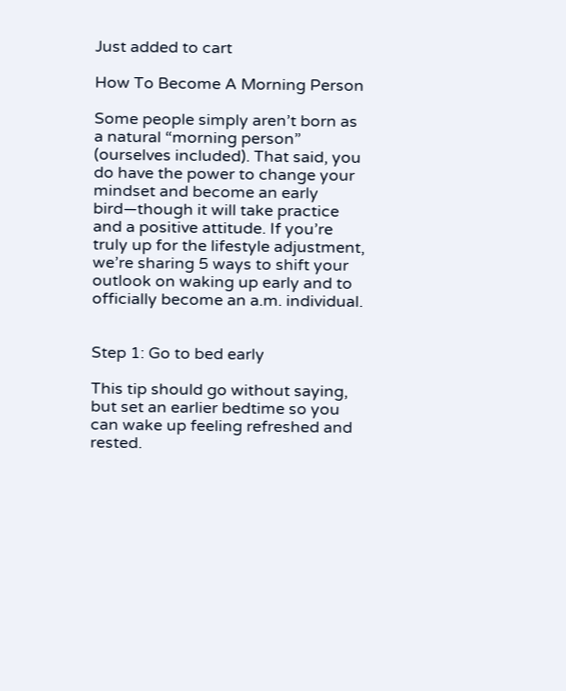Just added to cart

How To Become A Morning Person

Some people simply aren’t born as a natural “morning person” (ourselves included). That said, you do have the power to change your mindset and become an early bird—though it will take practice and a positive attitude. If you’re truly up for the lifestyle adjustment, we’re sharing 5 ways to shift your outlook on waking up early and to officially become an a.m. individual.


Step 1: Go to bed early

This tip should go without saying, but set an earlier bedtime so you can wake up feeling refreshed and rested.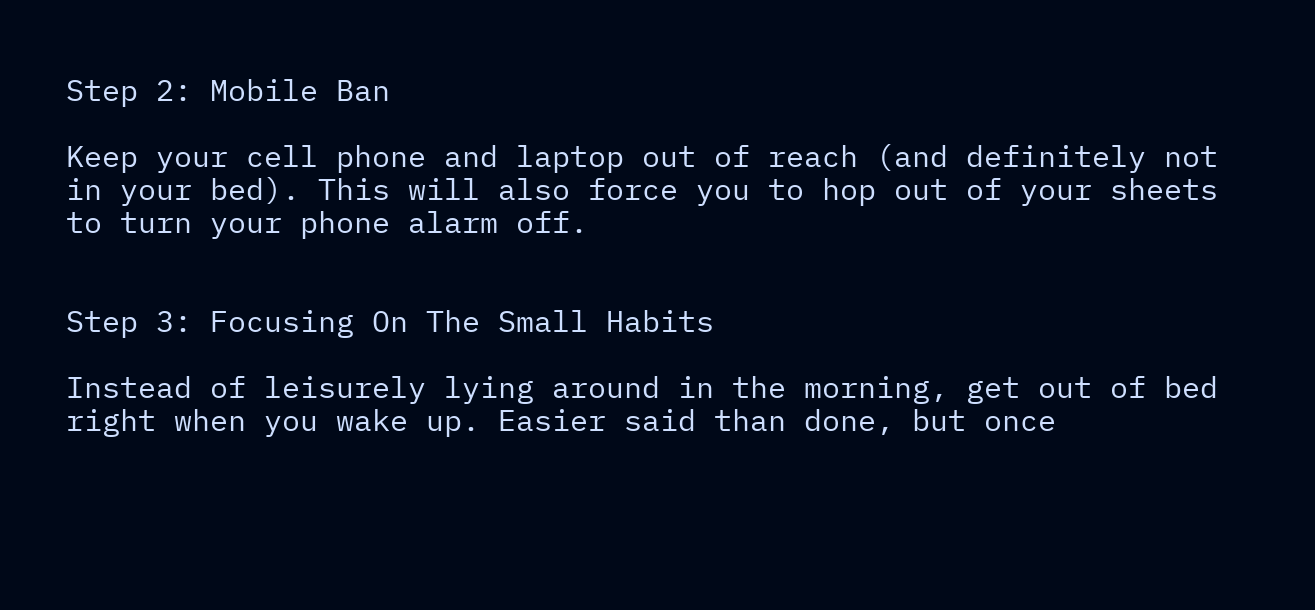Step 2: Mobile Ban

Keep your cell phone and laptop out of reach (and definitely not in your bed). This will also force you to hop out of your sheets to turn your phone alarm off.


Step 3: Focusing On The Small Habits

Instead of leisurely lying around in the morning, get out of bed right when you wake up. Easier said than done, but once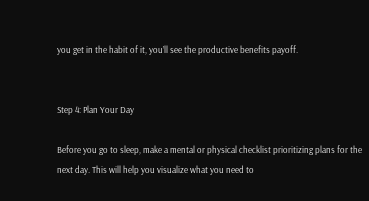you get in the habit of it, you’ll see the productive benefits payoff.


Step 4: Plan Your Day

Before you go to sleep, make a mental or physical checklist prioritizing plans for the next day. This will help you visualize what you need to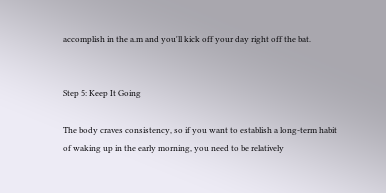accomplish in the a.m and you'll kick off your day right off the bat.


Step 5: Keep It Going

The body craves consistency, so if you want to establish a long-term habit of waking up in the early morning, you need to be relatively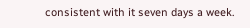consistent with it seven days a week.